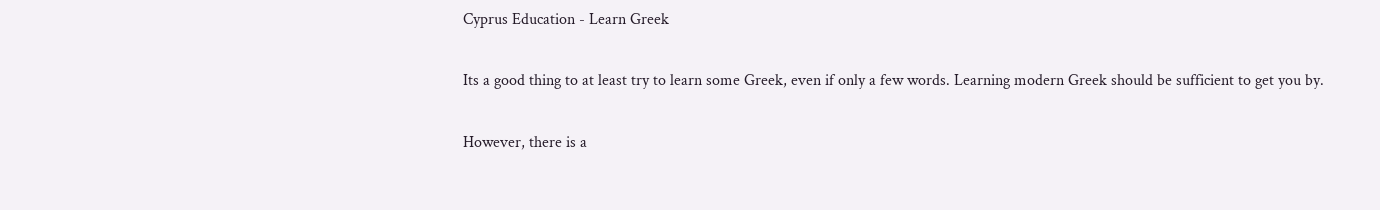Cyprus Education - Learn Greek

Its a good thing to at least try to learn some Greek, even if only a few words. Learning modern Greek should be sufficient to get you by.

However, there is a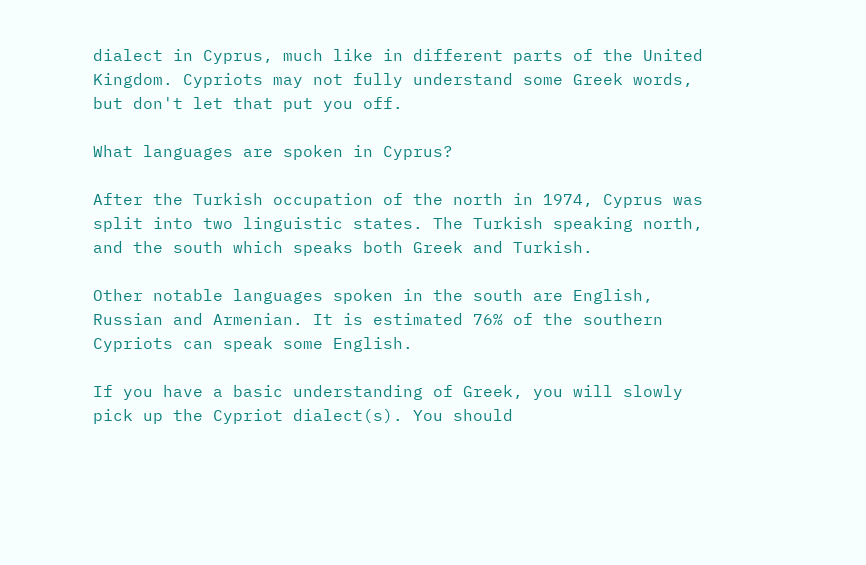dialect in Cyprus, much like in different parts of the United Kingdom. Cypriots may not fully understand some Greek words, but don't let that put you off.

What languages are spoken in Cyprus?

After the Turkish occupation of the north in 1974, Cyprus was split into two linguistic states. The Turkish speaking north, and the south which speaks both Greek and Turkish.

Other notable languages spoken in the south are English, Russian and Armenian. It is estimated 76% of the southern Cypriots can speak some English.

If you have a basic understanding of Greek, you will slowly pick up the Cypriot dialect(s). You should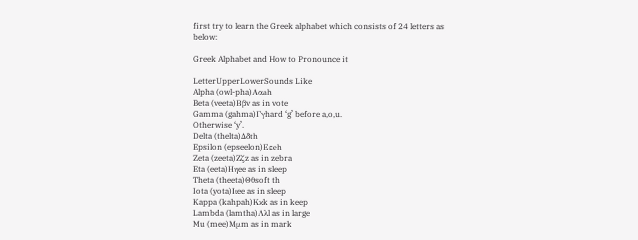first try to learn the Greek alphabet which consists of 24 letters as below:

Greek Alphabet and How to Pronounce it

LetterUpperLowerSounds Like
Alpha (owl-pha)Aαah
Beta (veeta)Ββv as in vote
Gamma (gahma)Γγhard ‘g’ before a,o,u.
Otherwise ‘y’.
Delta (thelta)Δδth
Epsilon (epseelon)Εεeh
Zeta (zeeta)Ζζz as in zebra
Eta (eeta)Ηηee as in sleep
Theta (theeta)Θθsoft th
Iota (yota)Ιιee as in sleep
Kappa (kahpah)Κκk as in keep
Lambda (lamtha)Λλl as in large
Mu (mee)Μμm as in mark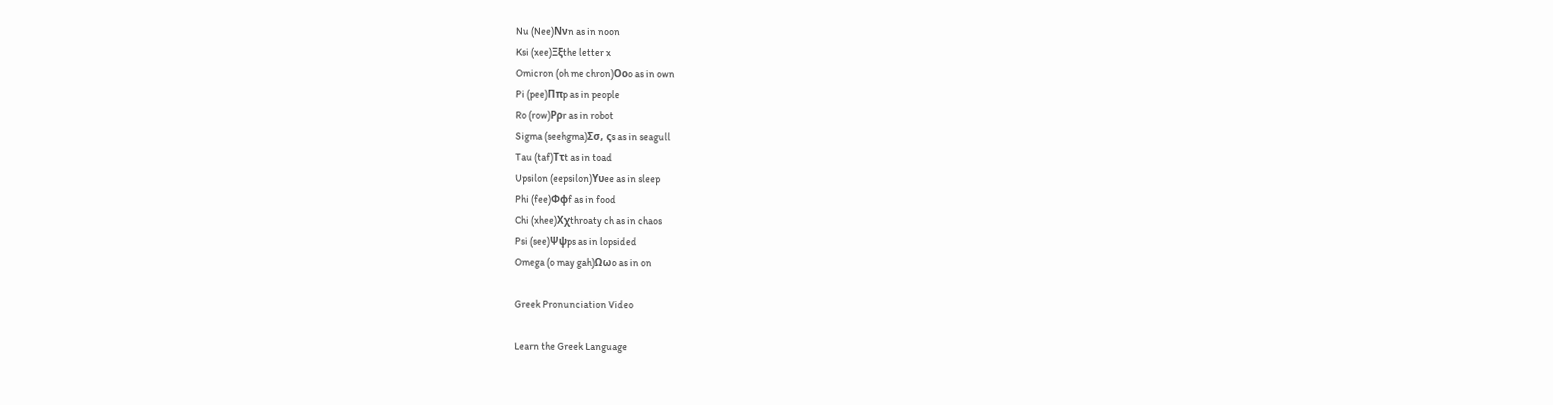Nu (Nee)Ννn as in noon
Ksi (xee)Ξξthe letter x
Omicron (oh me chron)Οοo as in own
Pi (pee)Ππp as in people
Ro (row)Ρρr as in robot
Sigma (seehgma)Σσ, ςs as in seagull
Tau (taf)Ττt as in toad
Upsilon (eepsilon)Υυee as in sleep
Phi (fee)Φφf as in food
Chi (xhee)Χχthroaty ch as in chaos
Psi (see)Ψψps as in lopsided
Omega (o may gah)Ωωo as in on

Greek Pronunciation Video

Learn the Greek Language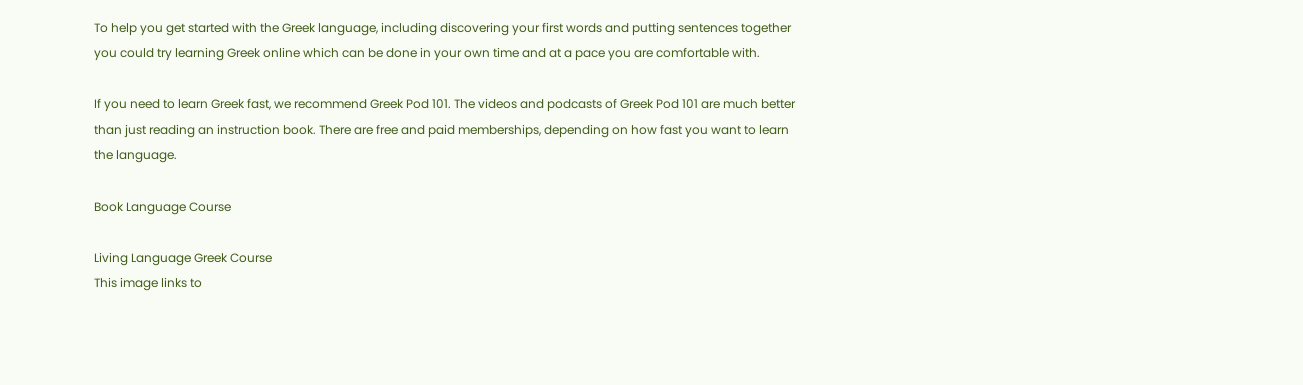To help you get started with the Greek language, including discovering your first words and putting sentences together you could try learning Greek online which can be done in your own time and at a pace you are comfortable with.

If you need to learn Greek fast, we recommend Greek Pod 101. The videos and podcasts of Greek Pod 101 are much better than just reading an instruction book. There are free and paid memberships, depending on how fast you want to learn the language.

Book Language Course

Living Language Greek Course
This image links to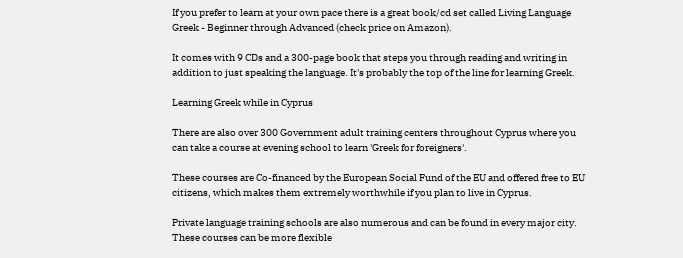If you prefer to learn at your own pace there is a great book/cd set called Living Language Greek - Beginner through Advanced (check price on Amazon).

It comes with 9 CDs and a 300-page book that steps you through reading and writing in addition to just speaking the language. It's probably the top of the line for learning Greek.

Learning Greek while in Cyprus

There are also over 300 Government adult training centers throughout Cyprus where you can take a course at evening school to learn 'Greek for foreigners'.

These courses are Co-financed by the European Social Fund of the EU and offered free to EU citizens, which makes them extremely worthwhile if you plan to live in Cyprus.

Private language training schools are also numerous and can be found in every major city. These courses can be more flexible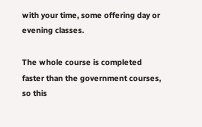with your time, some offering day or evening classes.

The whole course is completed faster than the government courses, so this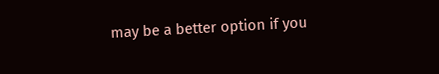may be a better option if you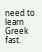need to learn Greek fast.